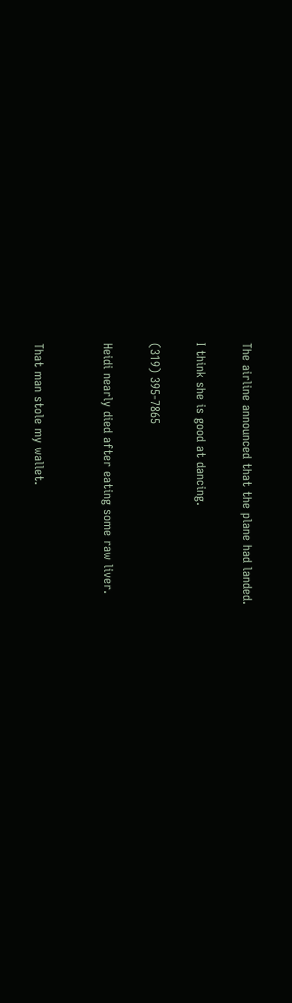The airline announced that the plane had landed.

I think she is good at dancing.

(319) 395-7865

Heidi nearly died after eating some raw liver.


That man stole my wallet.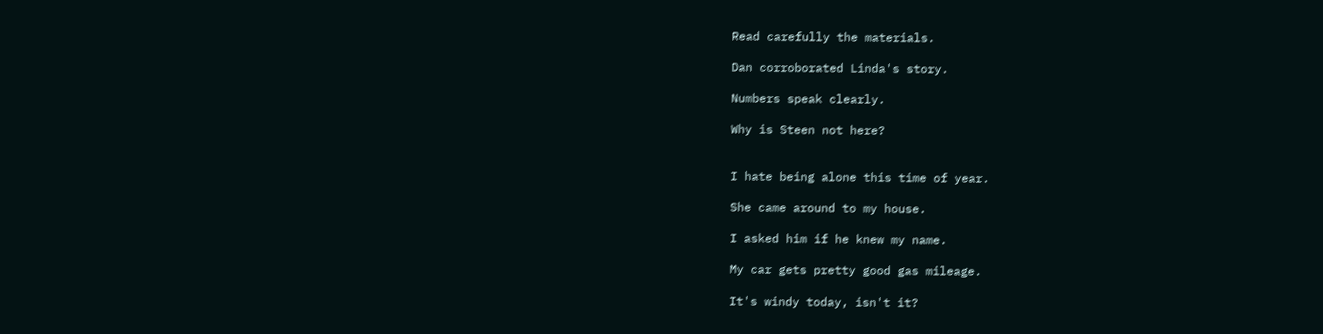Read carefully the materials.

Dan corroborated Linda's story.

Numbers speak clearly.

Why is Steen not here?


I hate being alone this time of year.

She came around to my house.

I asked him if he knew my name.

My car gets pretty good gas mileage.

It's windy today, isn't it?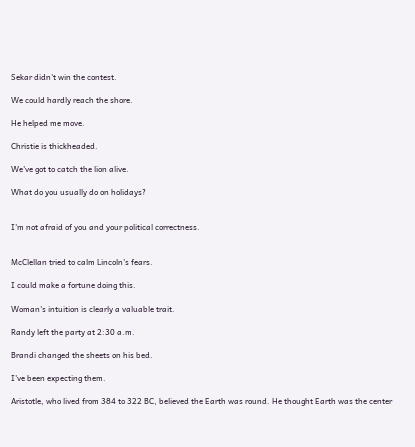Sekar didn't win the contest.

We could hardly reach the shore.

He helped me move.

Christie is thickheaded.

We've got to catch the lion alive.

What do you usually do on holidays?


I'm not afraid of you and your political correctness.


McClellan tried to calm Lincoln's fears.

I could make a fortune doing this.

Woman's intuition is clearly a valuable trait.

Randy left the party at 2:30 a.m.

Brandi changed the sheets on his bed.

I've been expecting them.

Aristotle, who lived from 384 to 322 BC, believed the Earth was round. He thought Earth was the center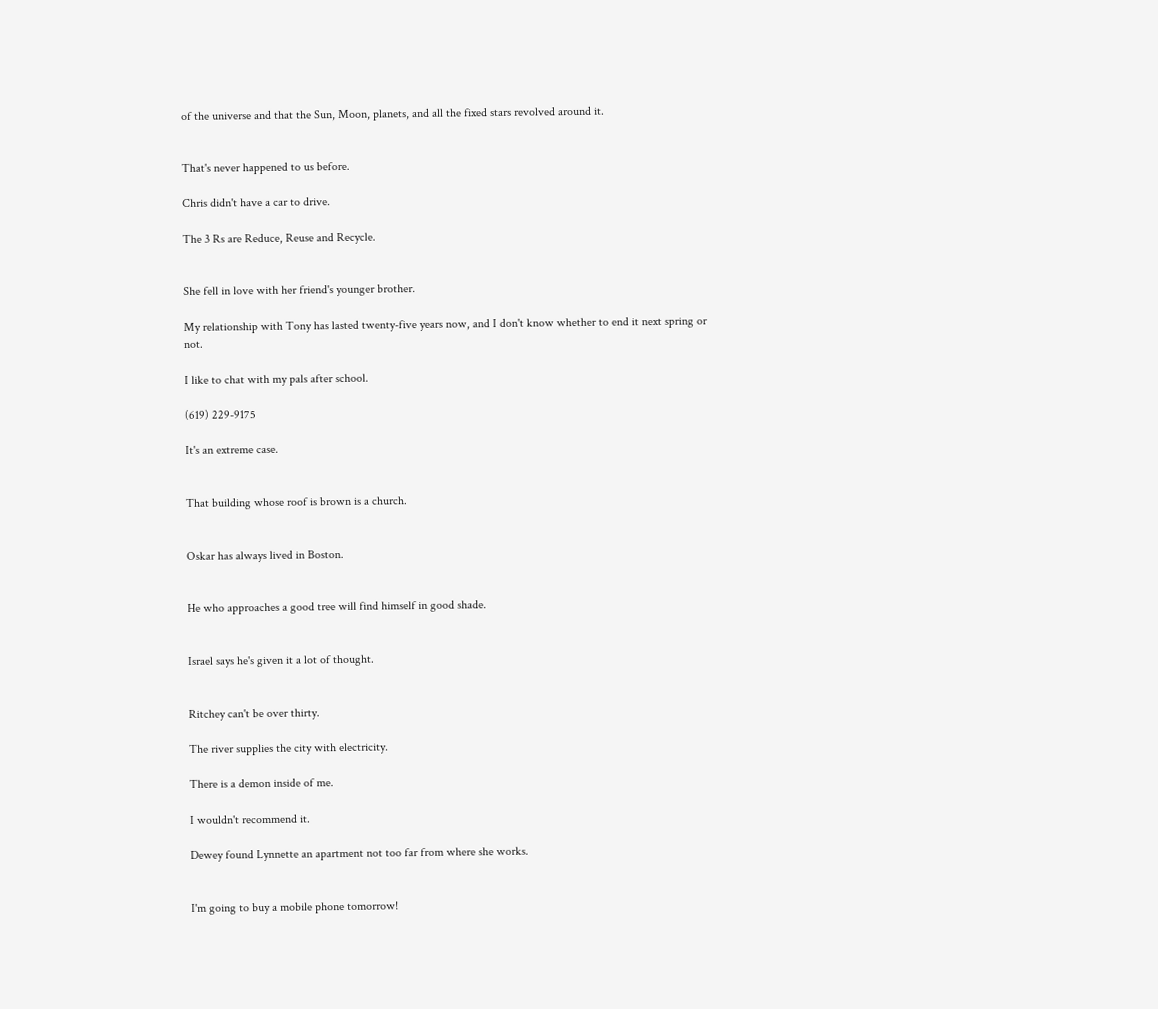of the universe and that the Sun, Moon, planets, and all the fixed stars revolved around it.


That's never happened to us before.

Chris didn't have a car to drive.

The 3 Rs are Reduce, Reuse and Recycle.


She fell in love with her friend's younger brother.

My relationship with Tony has lasted twenty-five years now, and I don't know whether to end it next spring or not.

I like to chat with my pals after school.

(619) 229-9175

It's an extreme case.


That building whose roof is brown is a church.


Oskar has always lived in Boston.


He who approaches a good tree will find himself in good shade.


Israel says he's given it a lot of thought.


Ritchey can't be over thirty.

The river supplies the city with electricity.

There is a demon inside of me.

I wouldn't recommend it.

Dewey found Lynnette an apartment not too far from where she works.


I'm going to buy a mobile phone tomorrow!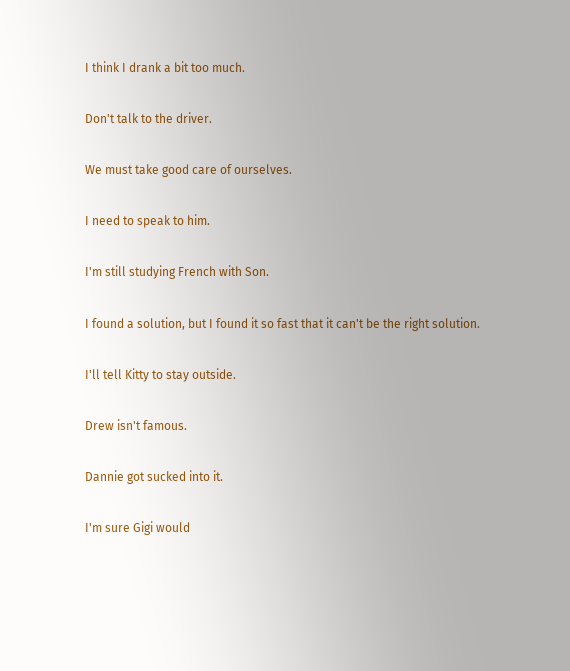I think I drank a bit too much.

Don't talk to the driver.

We must take good care of ourselves.

I need to speak to him.

I'm still studying French with Son.

I found a solution, but I found it so fast that it can't be the right solution.

I'll tell Kitty to stay outside.

Drew isn't famous.

Dannie got sucked into it.

I'm sure Gigi would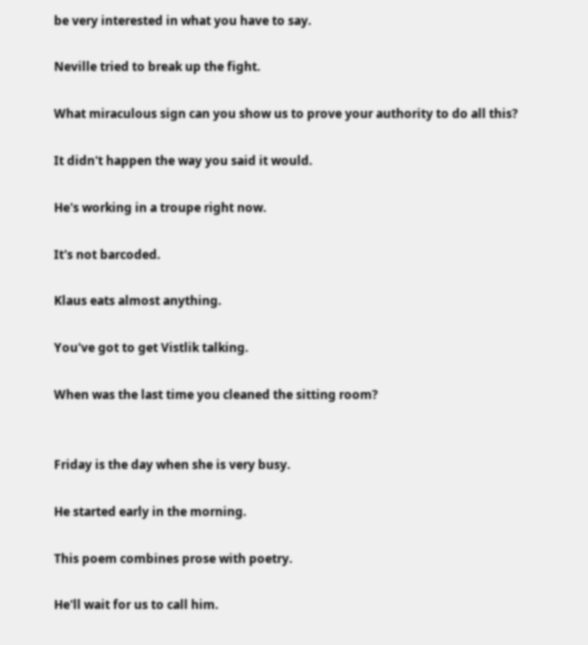be very interested in what you have to say.

Neville tried to break up the fight.

What miraculous sign can you show us to prove your authority to do all this?

It didn't happen the way you said it would.

He's working in a troupe right now.

It's not barcoded.

Klaus eats almost anything.

You've got to get Vistlik talking.

When was the last time you cleaned the sitting room?


Friday is the day when she is very busy.

He started early in the morning.

This poem combines prose with poetry.

He'll wait for us to call him.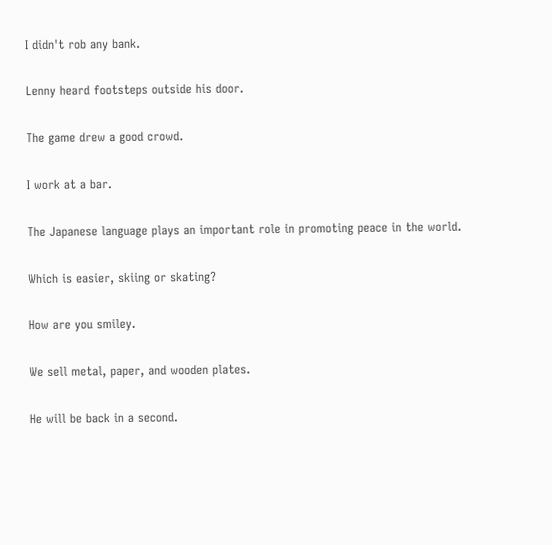I didn't rob any bank.

Lenny heard footsteps outside his door.

The game drew a good crowd.

I work at a bar.

The Japanese language plays an important role in promoting peace in the world.

Which is easier, skiing or skating?

How are you smiley.

We sell metal, paper, and wooden plates.

He will be back in a second.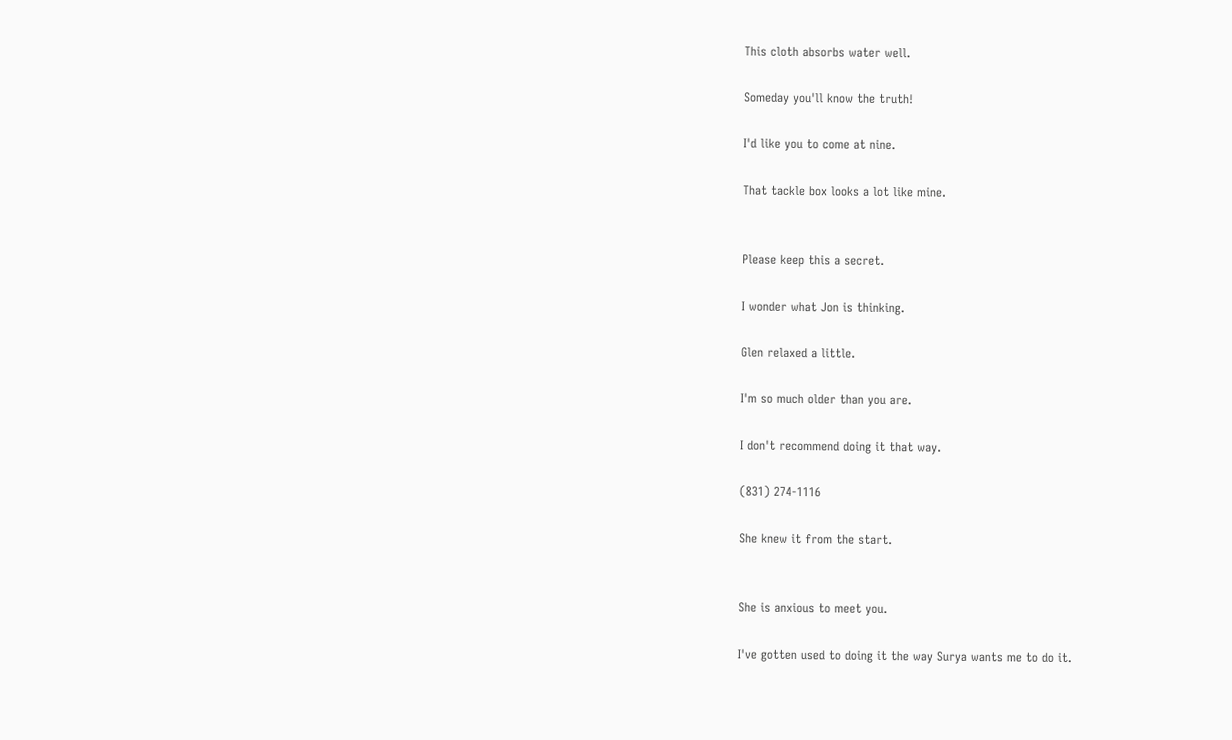This cloth absorbs water well.

Someday you'll know the truth!

I'd like you to come at nine.

That tackle box looks a lot like mine.


Please keep this a secret.

I wonder what Jon is thinking.

Glen relaxed a little.

I'm so much older than you are.

I don't recommend doing it that way.

(831) 274-1116

She knew it from the start.


She is anxious to meet you.

I've gotten used to doing it the way Surya wants me to do it.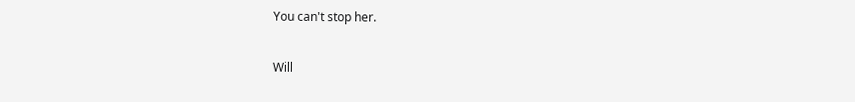You can't stop her.

Will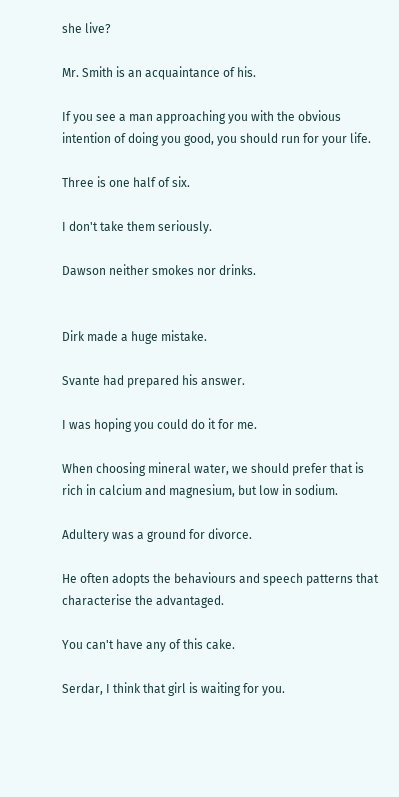she live?

Mr. Smith is an acquaintance of his.

If you see a man approaching you with the obvious intention of doing you good, you should run for your life.

Three is one half of six.

I don't take them seriously.

Dawson neither smokes nor drinks.


Dirk made a huge mistake.

Svante had prepared his answer.

I was hoping you could do it for me.

When choosing mineral water, we should prefer that is rich in calcium and magnesium, but low in sodium.

Adultery was a ground for divorce.

He often adopts the behaviours and speech patterns that characterise the advantaged.

You can't have any of this cake.

Serdar, I think that girl is waiting for you.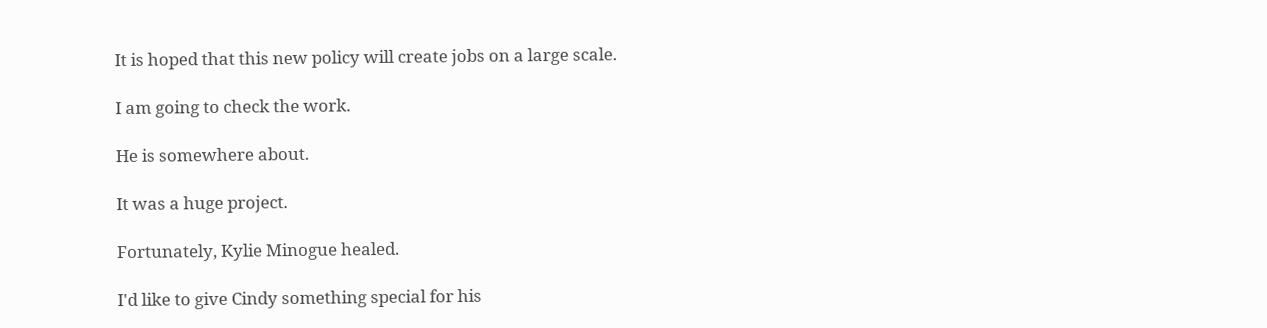It is hoped that this new policy will create jobs on a large scale.

I am going to check the work.

He is somewhere about.

It was a huge project.

Fortunately, Kylie Minogue healed.

I'd like to give Cindy something special for his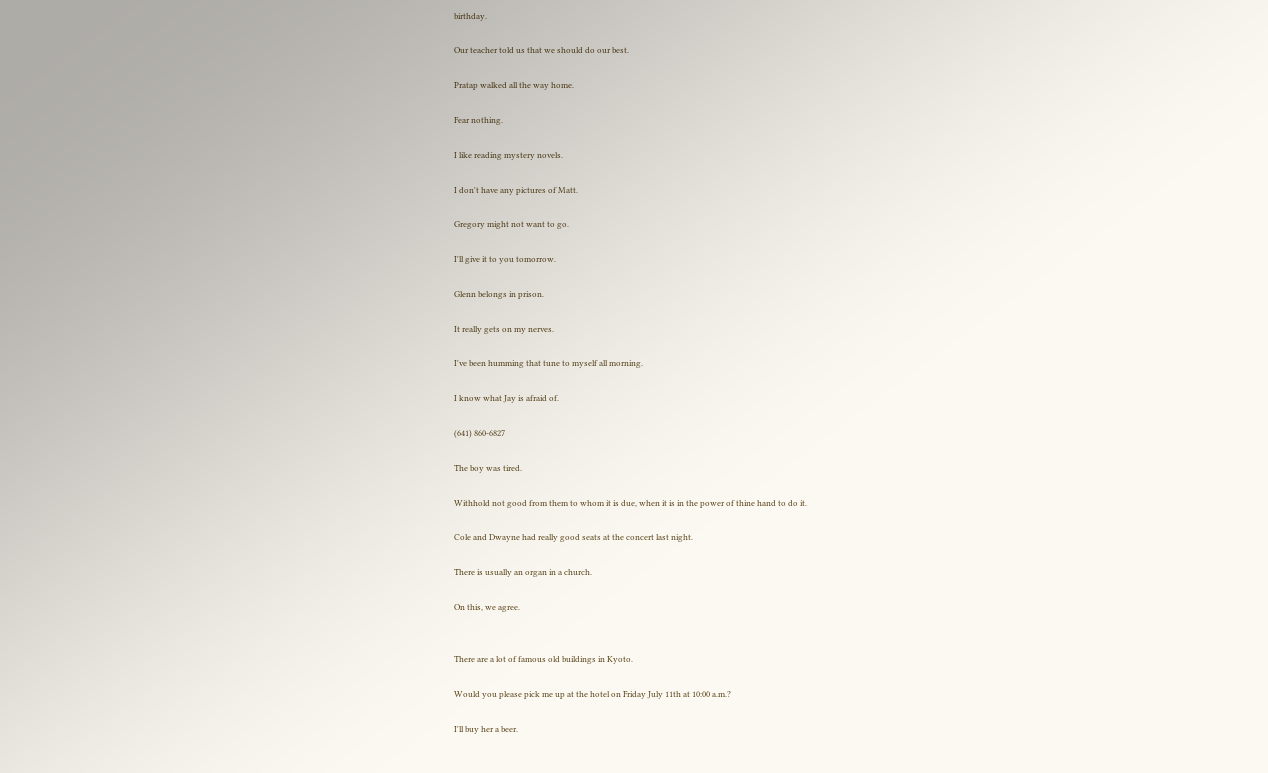birthday.

Our teacher told us that we should do our best.

Pratap walked all the way home.

Fear nothing.

I like reading mystery novels.

I don't have any pictures of Matt.

Gregory might not want to go.

I'll give it to you tomorrow.

Glenn belongs in prison.

It really gets on my nerves.

I've been humming that tune to myself all morning.

I know what Jay is afraid of.

(641) 860-6827

The boy was tired.

Withhold not good from them to whom it is due, when it is in the power of thine hand to do it.

Cole and Dwayne had really good seats at the concert last night.

There is usually an organ in a church.

On this, we agree.


There are a lot of famous old buildings in Kyoto.

Would you please pick me up at the hotel on Friday July 11th at 10:00 a.m.?

I'll buy her a beer.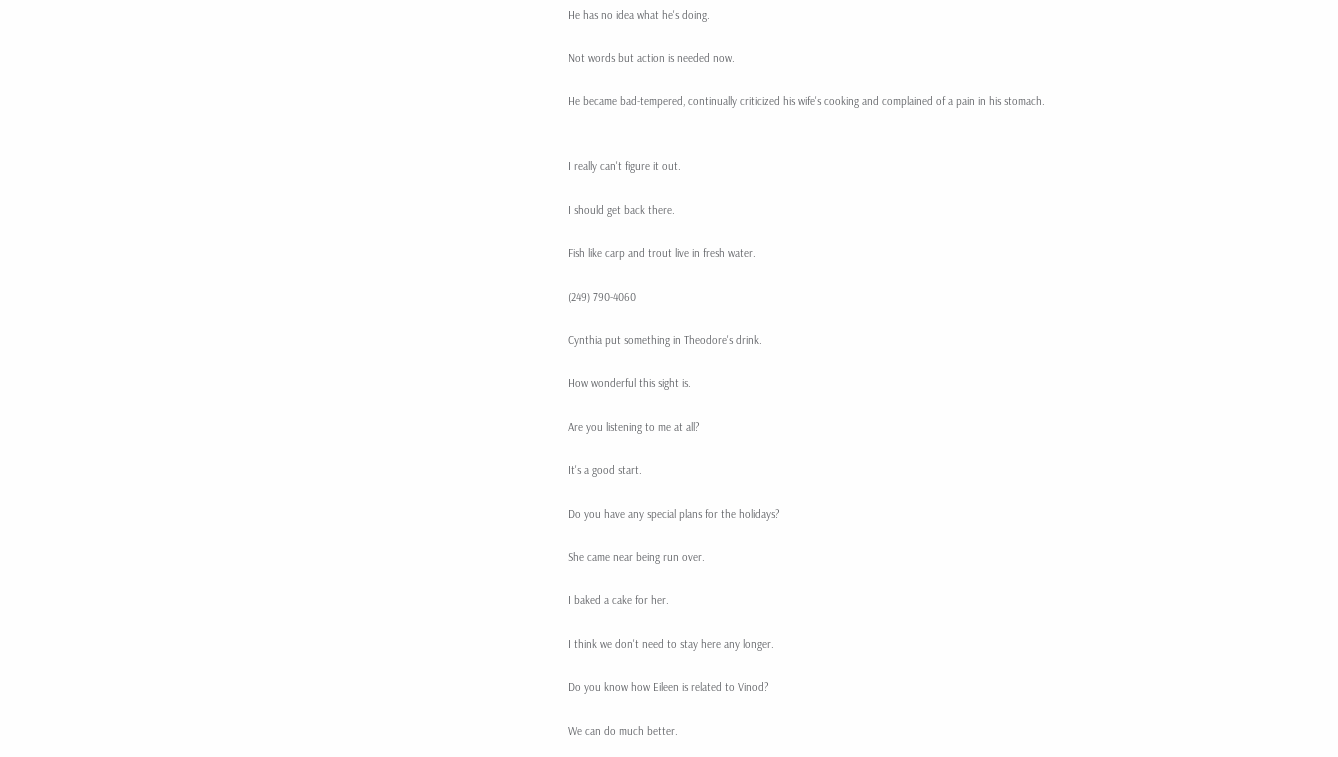He has no idea what he's doing.

Not words but action is needed now.

He became bad-tempered, continually criticized his wife's cooking and complained of a pain in his stomach.


I really can't figure it out.

I should get back there.

Fish like carp and trout live in fresh water.

(249) 790-4060

Cynthia put something in Theodore's drink.

How wonderful this sight is.

Are you listening to me at all?

It's a good start.

Do you have any special plans for the holidays?

She came near being run over.

I baked a cake for her.

I think we don't need to stay here any longer.

Do you know how Eileen is related to Vinod?

We can do much better.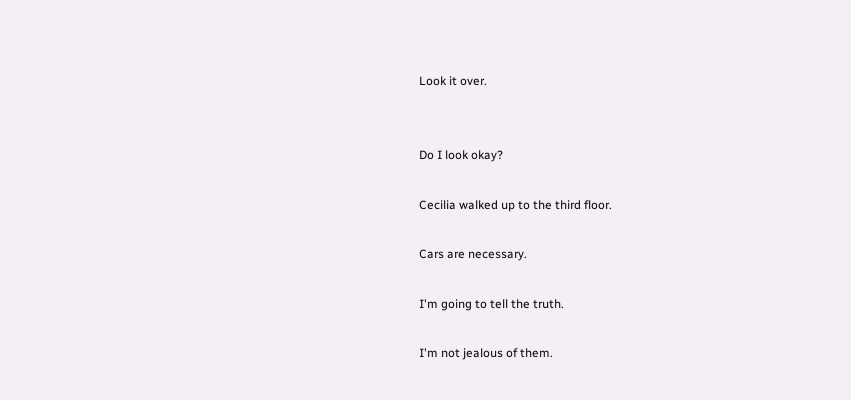Look it over.


Do I look okay?

Cecilia walked up to the third floor.

Cars are necessary.

I'm going to tell the truth.

I'm not jealous of them.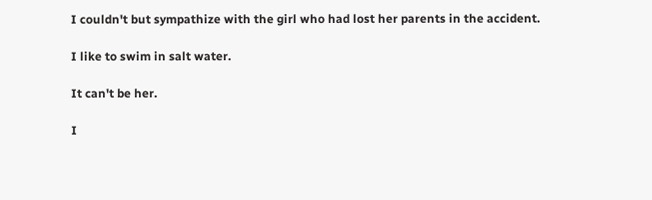I couldn't but sympathize with the girl who had lost her parents in the accident.

I like to swim in salt water.

It can't be her.

I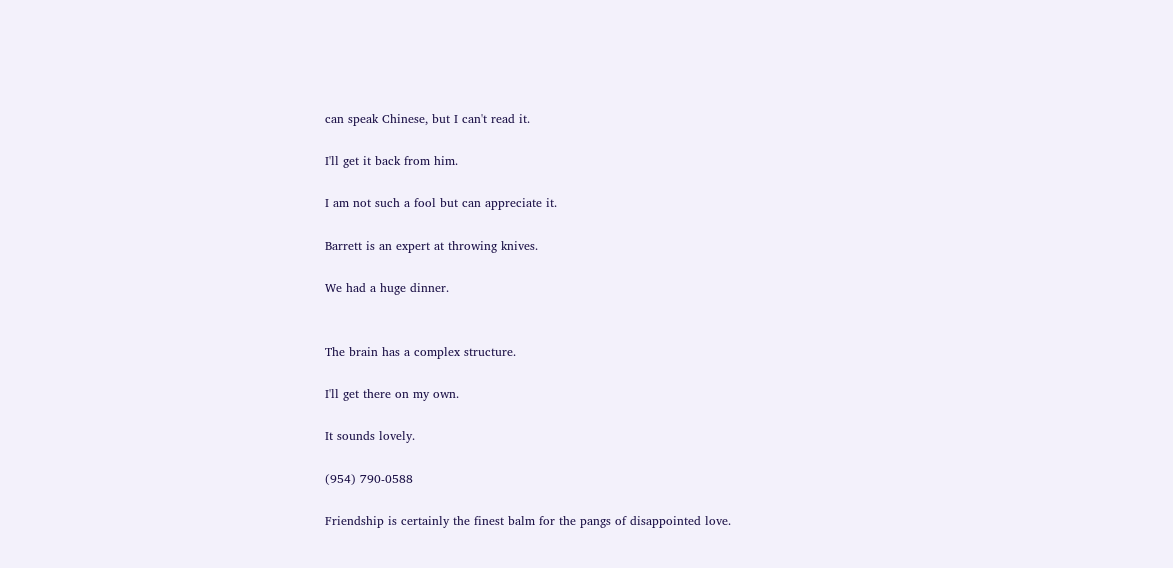can speak Chinese, but I can't read it.

I'll get it back from him.

I am not such a fool but can appreciate it.

Barrett is an expert at throwing knives.

We had a huge dinner.


The brain has a complex structure.

I'll get there on my own.

It sounds lovely.

(954) 790-0588

Friendship is certainly the finest balm for the pangs of disappointed love.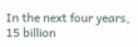In the next four years, 15 billion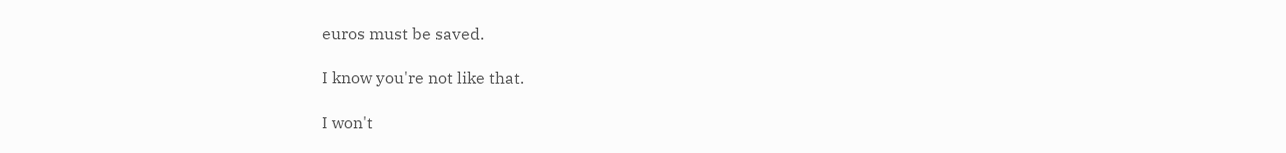euros must be saved.

I know you're not like that.

I won't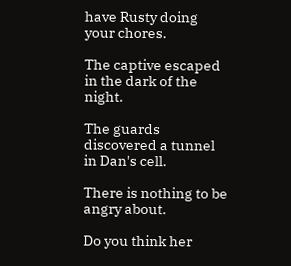have Rusty doing your chores.

The captive escaped in the dark of the night.

The guards discovered a tunnel in Dan's cell.

There is nothing to be angry about.

Do you think her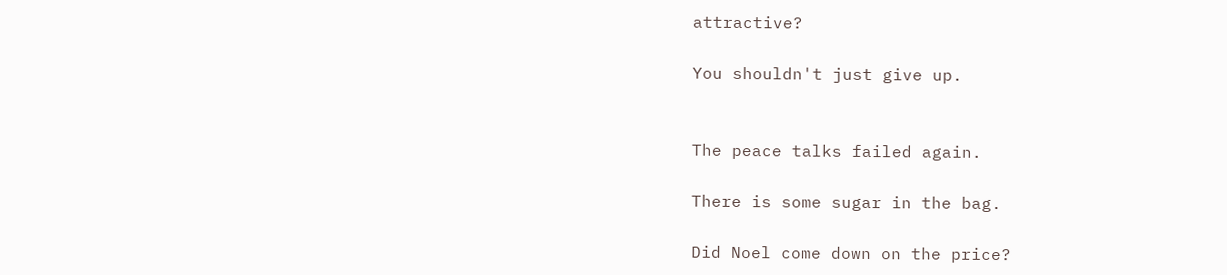attractive?

You shouldn't just give up.


The peace talks failed again.

There is some sugar in the bag.

Did Noel come down on the price?